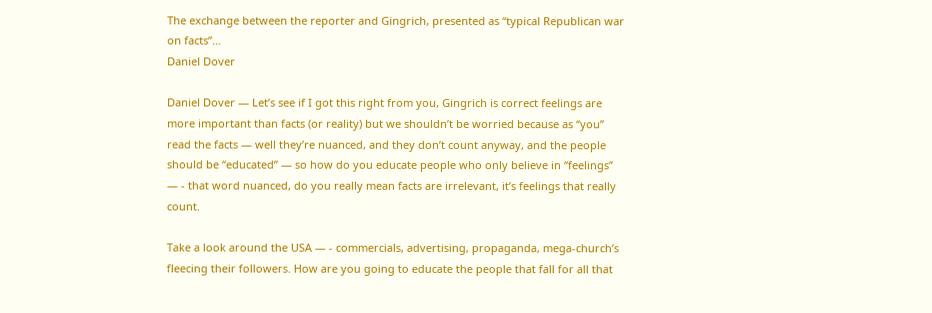The exchange between the reporter and Gingrich, presented as “typical Republican war on facts”…
Daniel Dover

Daniel Dover — Let’s see if I got this right from you, Gingrich is correct feelings are more important than facts (or reality) but we shouldn’t be worried because as “you” read the facts — well they’re nuanced, and they don’t count anyway, and the people should be “educated” — so how do you educate people who only believe in “feelings” — - that word nuanced, do you really mean facts are irrelevant, it’s feelings that really count.

Take a look around the USA — - commercials, advertising, propaganda, mega-church’s fleecing their followers. How are you going to educate the people that fall for all that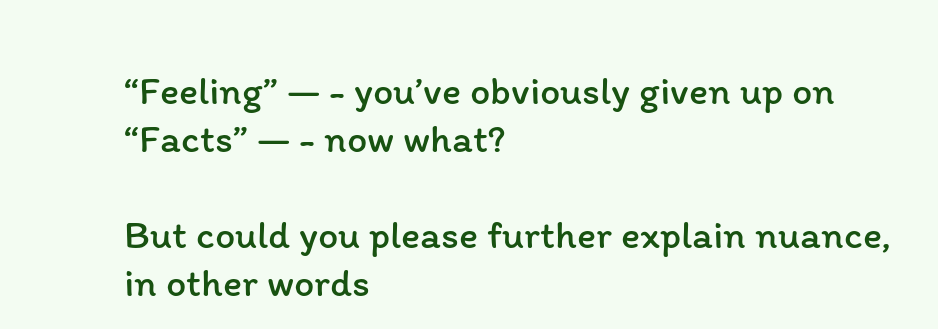“Feeling” — - you’ve obviously given up on “Facts” — - now what?

But could you please further explain nuance, in other words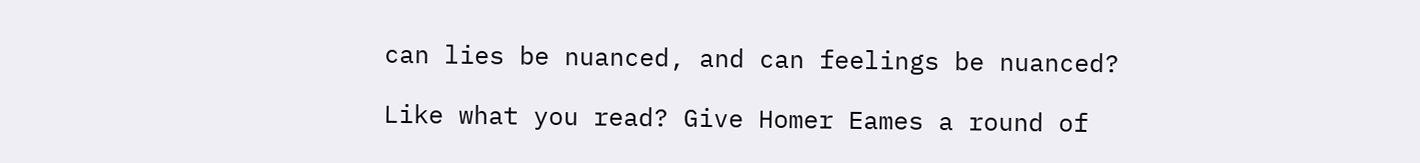can lies be nuanced, and can feelings be nuanced?

Like what you read? Give Homer Eames a round of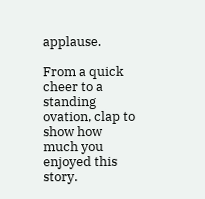applause.

From a quick cheer to a standing ovation, clap to show how much you enjoyed this story.